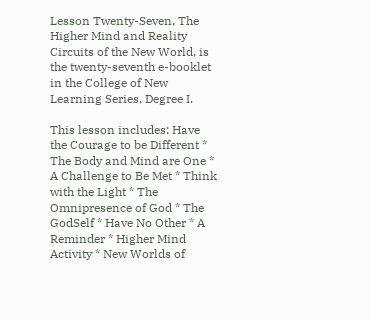Lesson Twenty-Seven, The Higher Mind and Reality Circuits of the New World, is the twenty-seventh e-booklet in the College of New Learning Series, Degree I.

This lesson includes: Have the Courage to be Different * The Body and Mind are One * A Challenge to Be Met * Think with the Light * The Omnipresence of God * The GodSelf * Have No Other * A Reminder * Higher Mind Activity * New Worlds of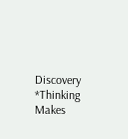Discovery *Thinking Makes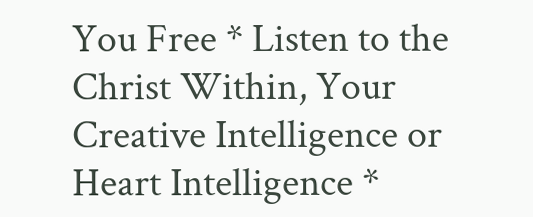You Free * Listen to the Christ Within, Your Creative Intelligence or Heart Intelligence *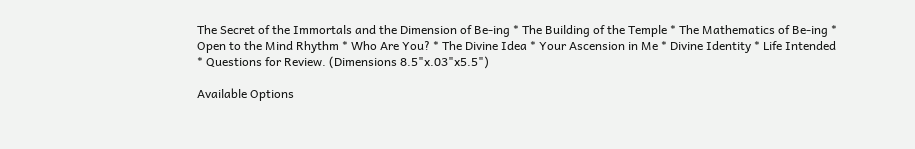The Secret of the Immortals and the Dimension of Be-ing * The Building of the Temple * The Mathematics of Be-ing * Open to the Mind Rhythm * Who Are You? * The Divine Idea * Your Ascension in Me * Divine Identity * Life Intended * Questions for Review. (Dimensions 8.5"x.03"x5.5")

Available Options